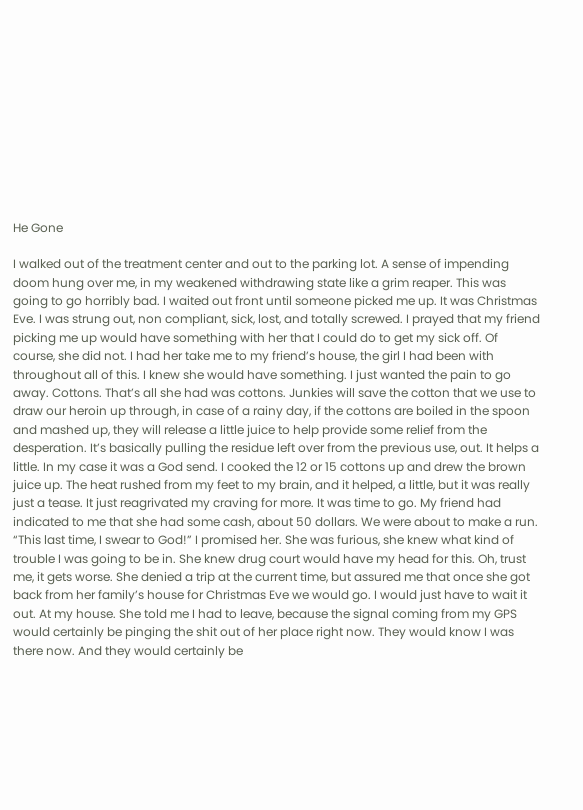He Gone

I walked out of the treatment center and out to the parking lot. A sense of impending doom hung over me, in my weakened withdrawing state like a grim reaper. This was going to go horribly bad. I waited out front until someone picked me up. It was Christmas Eve. I was strung out, non compliant, sick, lost, and totally screwed. I prayed that my friend picking me up would have something with her that I could do to get my sick off. Of course, she did not. I had her take me to my friend’s house, the girl I had been with throughout all of this. I knew she would have something. I just wanted the pain to go away. Cottons. That’s all she had was cottons. Junkies will save the cotton that we use to draw our heroin up through, in case of a rainy day, if the cottons are boiled in the spoon and mashed up, they will release a little juice to help provide some relief from the desperation. It’s basically pulling the residue left over from the previous use, out. It helps a little. In my case it was a God send. I cooked the 12 or 15 cottons up and drew the brown juice up. The heat rushed from my feet to my brain, and it helped, a little, but it was really just a tease. It just reagrivated my craving for more. It was time to go. My friend had indicated to me that she had some cash, about 50 dollars. We were about to make a run. “This last time, I swear to God!” I promised her. She was furious, she knew what kind of trouble I was going to be in. She knew drug court would have my head for this. Oh, trust me, it gets worse. She denied a trip at the current time, but assured me that once she got back from her family’s house for Christmas Eve we would go. I would just have to wait it out. At my house. She told me I had to leave, because the signal coming from my GPS would certainly be pinging the shit out of her place right now. They would know I was there now. And they would certainly be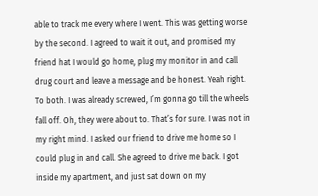able to track me every where I went. This was getting worse by the second. I agreed to wait it out, and promised my friend hat I would go home, plug my monitor in and call drug court and leave a message and be honest. Yeah right. To both. I was already screwed, I’m gonna go till the wheels fall off. Oh, they were about to. That’s for sure. I was not in my right mind. I asked our friend to drive me home so I could plug in and call. She agreed to drive me back. I got inside my apartment, and just sat down on my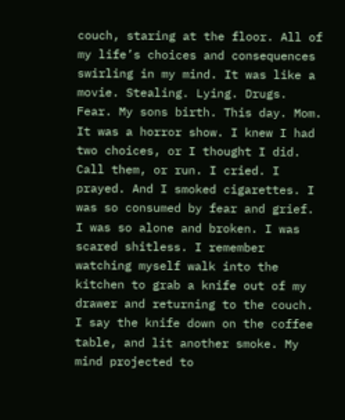couch, staring at the floor. All of my life’s choices and consequences swirling in my mind. It was like a movie. Stealing. Lying. Drugs. Fear. My sons birth. This day. Mom. It was a horror show. I knew I had two choices, or I thought I did. Call them, or run. I cried. I prayed. And I smoked cigarettes. I was so consumed by fear and grief. I was so alone and broken. I was scared shitless. I remember watching myself walk into the kitchen to grab a knife out of my drawer and returning to the couch. I say the knife down on the coffee table, and lit another smoke. My mind projected to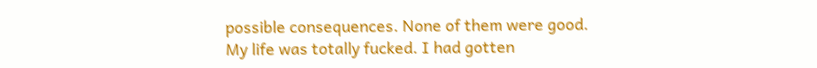possible consequences. None of them were good. My life was totally fucked. I had gotten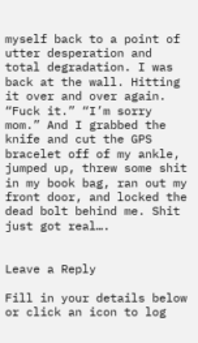myself back to a point of utter desperation and total degradation. I was back at the wall. Hitting it over and over again. “Fuck it.” “I’m sorry mom.” And I grabbed the knife and cut the GPS bracelet off of my ankle, jumped up, threw some shit in my book bag, ran out my front door, and locked the dead bolt behind me. Shit just got real….


Leave a Reply

Fill in your details below or click an icon to log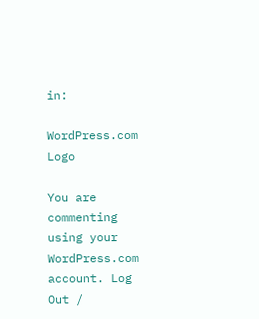in:

WordPress.com Logo

You are commenting using your WordPress.com account. Log Out /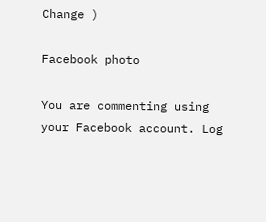Change )

Facebook photo

You are commenting using your Facebook account. Log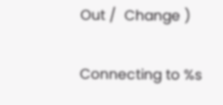Out /  Change )

Connecting to %s